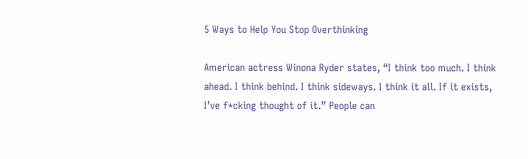5 Ways to Help You Stop Overthinking

American actress Winona Ryder states, “I think too much. I think ahead. I think behind. I think sideways. I think it all. If it exists, I’ve f*cking thought of it.” People can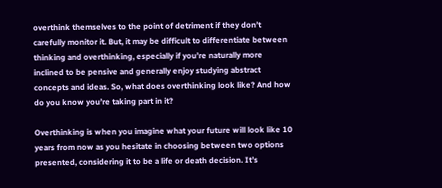overthink themselves to the point of detriment if they don’t carefully monitor it. But, it may be difficult to differentiate between thinking and overthinking, especially if you’re naturally more inclined to be pensive and generally enjoy studying abstract concepts and ideas. So, what does overthinking look like? And how do you know you’re taking part in it?

Overthinking is when you imagine what your future will look like 10 years from now as you hesitate in choosing between two options presented, considering it to be a life or death decision. It’s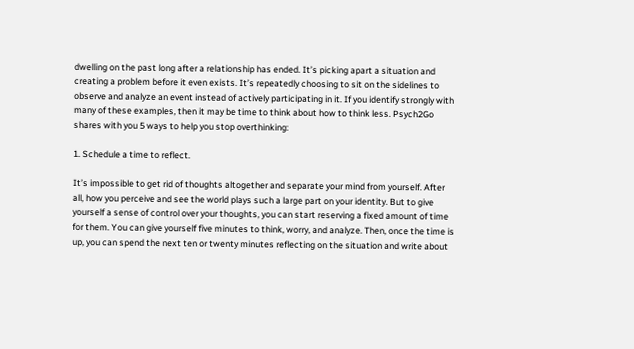dwelling on the past long after a relationship has ended. It’s picking apart a situation and creating a problem before it even exists. It’s repeatedly choosing to sit on the sidelines to observe and analyze an event instead of actively participating in it. If you identify strongly with many of these examples, then it may be time to think about how to think less. Psych2Go shares with you 5 ways to help you stop overthinking:

1. Schedule a time to reflect.

It’s impossible to get rid of thoughts altogether and separate your mind from yourself. After all, how you perceive and see the world plays such a large part on your identity. But to give yourself a sense of control over your thoughts, you can start reserving a fixed amount of time for them. You can give yourself five minutes to think, worry, and analyze. Then, once the time is up, you can spend the next ten or twenty minutes reflecting on the situation and write about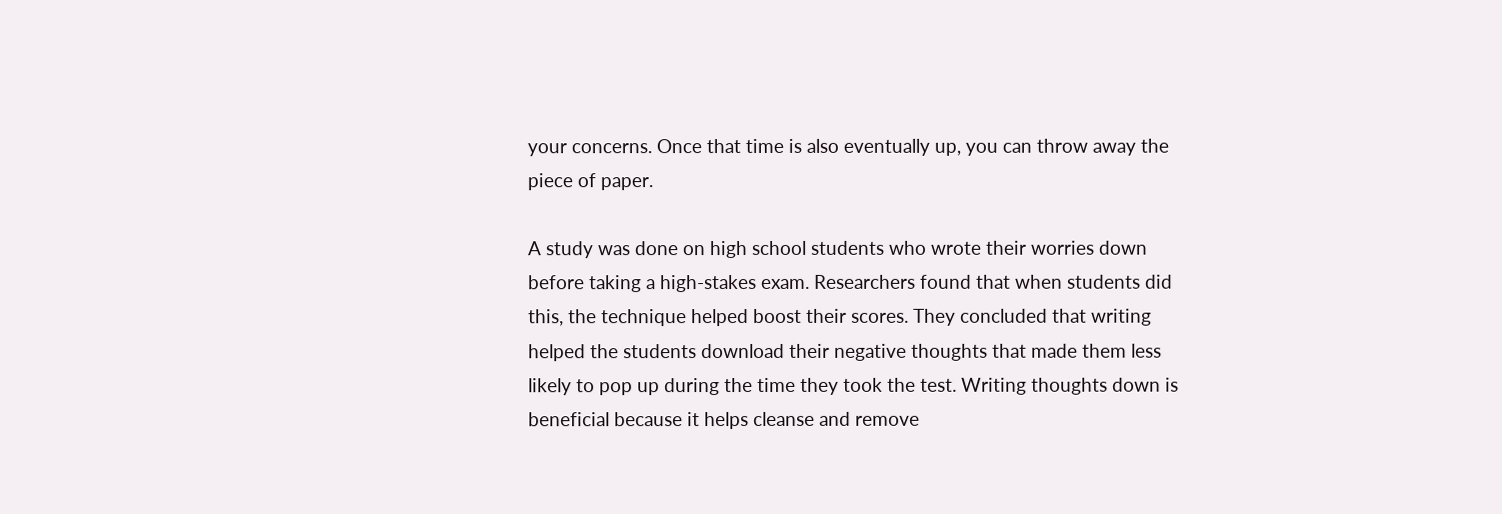your concerns. Once that time is also eventually up, you can throw away the piece of paper.

A study was done on high school students who wrote their worries down before taking a high-stakes exam. Researchers found that when students did this, the technique helped boost their scores. They concluded that writing helped the students download their negative thoughts that made them less likely to pop up during the time they took the test. Writing thoughts down is beneficial because it helps cleanse and remove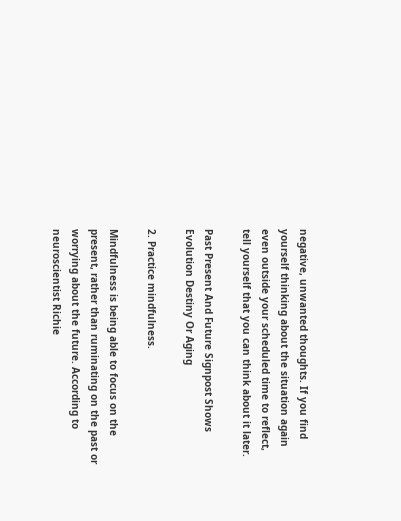negative, unwanted thoughts. If you find yourself thinking about the situation again even outside your scheduled time to reflect, tell yourself that you can think about it later.

Past Present And Future Signpost Shows Evolution Destiny Or Aging

2. Practice mindfulness.

Mindfulness is being able to focus on the present, rather than ruminating on the past or worrying about the future. According to neuroscientist Richie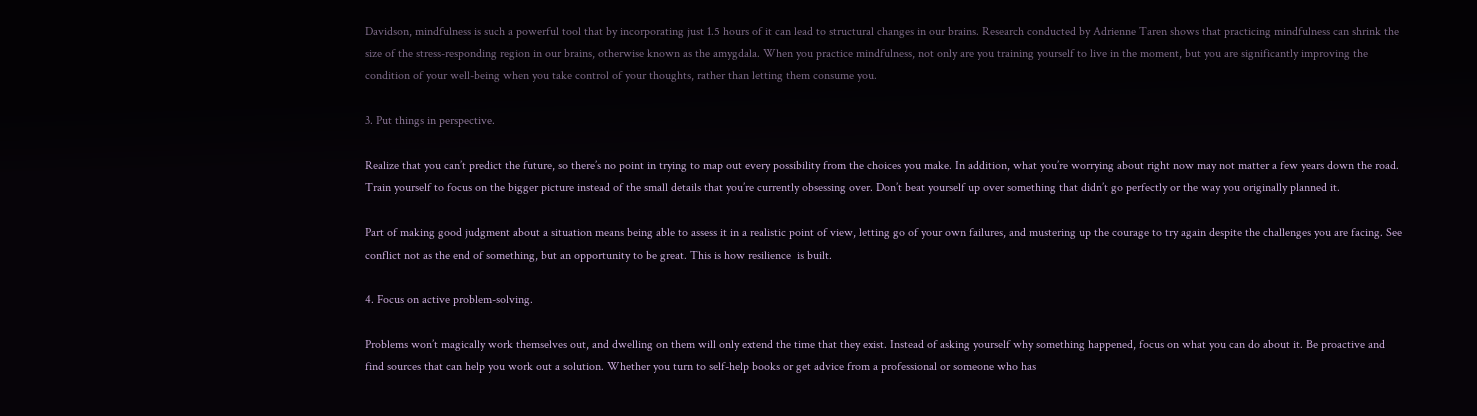Davidson, mindfulness is such a powerful tool that by incorporating just 1.5 hours of it can lead to structural changes in our brains. Research conducted by Adrienne Taren shows that practicing mindfulness can shrink the size of the stress-responding region in our brains, otherwise known as the amygdala. When you practice mindfulness, not only are you training yourself to live in the moment, but you are significantly improving the condition of your well-being when you take control of your thoughts, rather than letting them consume you.

3. Put things in perspective.

Realize that you can’t predict the future, so there’s no point in trying to map out every possibility from the choices you make. In addition, what you’re worrying about right now may not matter a few years down the road. Train yourself to focus on the bigger picture instead of the small details that you’re currently obsessing over. Don’t beat yourself up over something that didn’t go perfectly or the way you originally planned it.

Part of making good judgment about a situation means being able to assess it in a realistic point of view, letting go of your own failures, and mustering up the courage to try again despite the challenges you are facing. See conflict not as the end of something, but an opportunity to be great. This is how resilience  is built.

4. Focus on active problem-solving.

Problems won’t magically work themselves out, and dwelling on them will only extend the time that they exist. Instead of asking yourself why something happened, focus on what you can do about it. Be proactive and find sources that can help you work out a solution. Whether you turn to self-help books or get advice from a professional or someone who has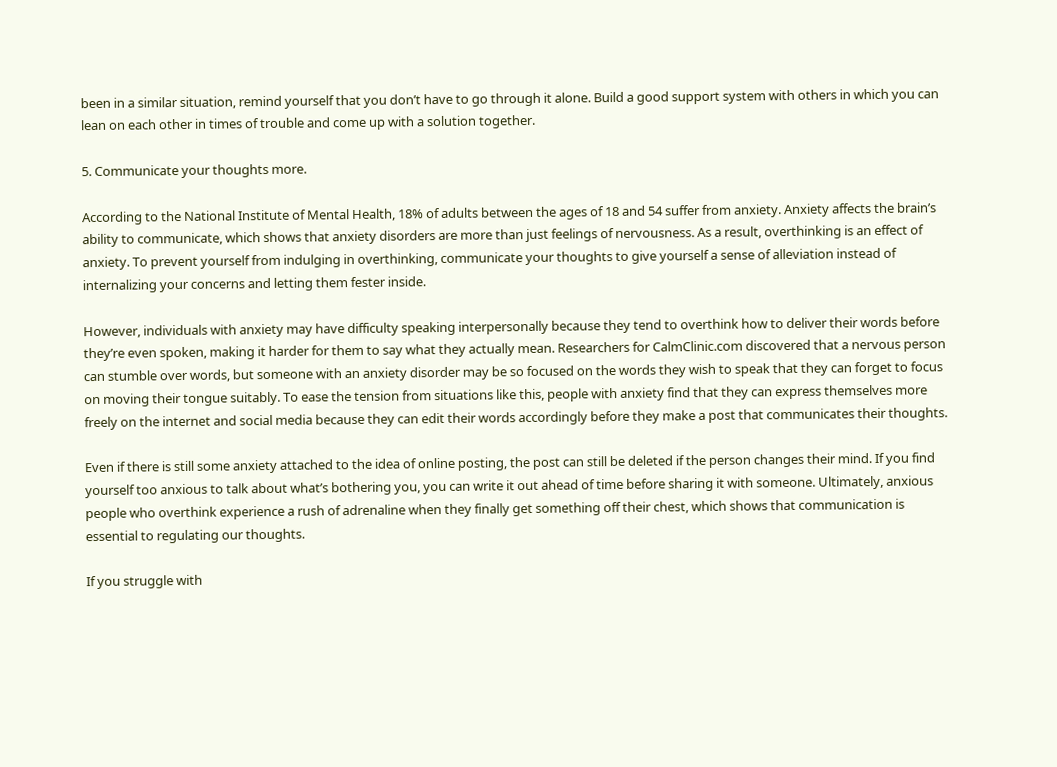been in a similar situation, remind yourself that you don’t have to go through it alone. Build a good support system with others in which you can lean on each other in times of trouble and come up with a solution together.

5. Communicate your thoughts more.

According to the National Institute of Mental Health, 18% of adults between the ages of 18 and 54 suffer from anxiety. Anxiety affects the brain’s ability to communicate, which shows that anxiety disorders are more than just feelings of nervousness. As a result, overthinking is an effect of anxiety. To prevent yourself from indulging in overthinking, communicate your thoughts to give yourself a sense of alleviation instead of internalizing your concerns and letting them fester inside.

However, individuals with anxiety may have difficulty speaking interpersonally because they tend to overthink how to deliver their words before they’re even spoken, making it harder for them to say what they actually mean. Researchers for CalmClinic.com discovered that a nervous person can stumble over words, but someone with an anxiety disorder may be so focused on the words they wish to speak that they can forget to focus on moving their tongue suitably. To ease the tension from situations like this, people with anxiety find that they can express themselves more freely on the internet and social media because they can edit their words accordingly before they make a post that communicates their thoughts.

Even if there is still some anxiety attached to the idea of online posting, the post can still be deleted if the person changes their mind. If you find yourself too anxious to talk about what’s bothering you, you can write it out ahead of time before sharing it with someone. Ultimately, anxious people who overthink experience a rush of adrenaline when they finally get something off their chest, which shows that communication is essential to regulating our thoughts.

If you struggle with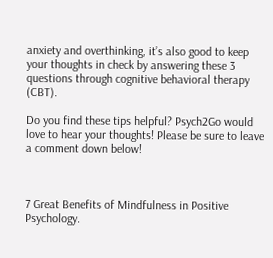anxiety and overthinking, it’s also good to keep your thoughts in check by answering these 3 questions through cognitive behavioral therapy (CBT).

Do you find these tips helpful? Psych2Go would love to hear your thoughts! Please be sure to leave a comment down below!



7 Great Benefits of Mindfulness in Positive Psychology.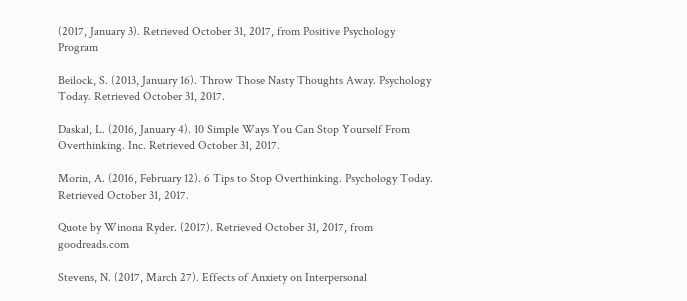(2017, January 3). Retrieved October 31, 2017, from Positive Psychology Program

Beilock, S. (2013, January 16). Throw Those Nasty Thoughts Away. Psychology Today. Retrieved October 31, 2017.

Daskal, L. (2016, January 4). 10 Simple Ways You Can Stop Yourself From Overthinking. Inc. Retrieved October 31, 2017.

Morin, A. (2016, February 12). 6 Tips to Stop Overthinking. Psychology Today. Retrieved October 31, 2017.

Quote by Winona Ryder. (2017). Retrieved October 31, 2017, from goodreads.com

Stevens, N. (2017, March 27). Effects of Anxiety on Interpersonal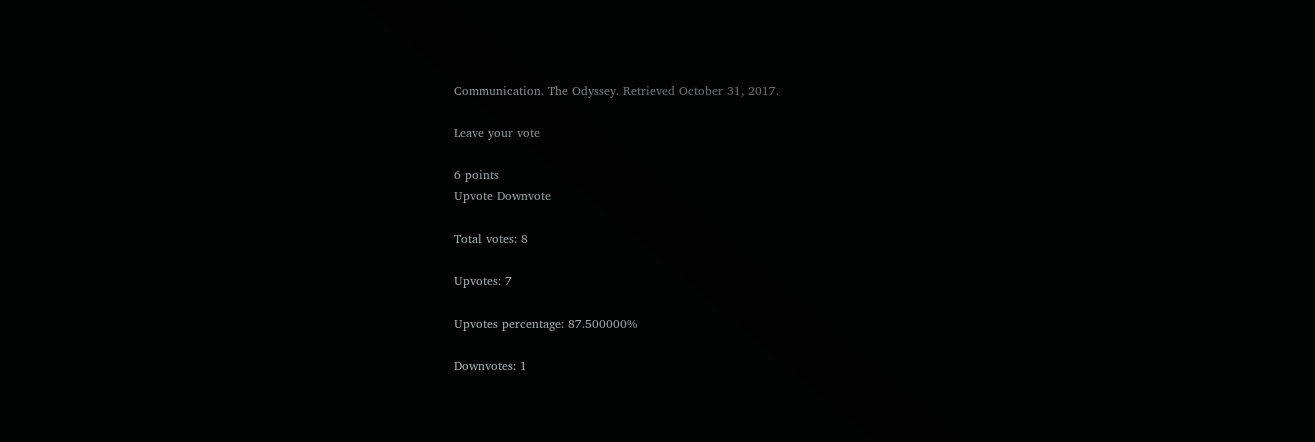Communication. The Odyssey. Retrieved October 31, 2017.

Leave your vote

6 points
Upvote Downvote

Total votes: 8

Upvotes: 7

Upvotes percentage: 87.500000%

Downvotes: 1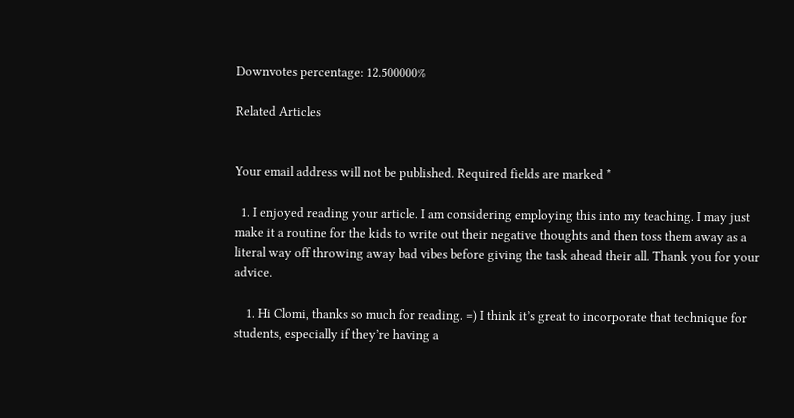Downvotes percentage: 12.500000%

Related Articles


Your email address will not be published. Required fields are marked *

  1. I enjoyed reading your article. I am considering employing this into my teaching. I may just make it a routine for the kids to write out their negative thoughts and then toss them away as a literal way off throwing away bad vibes before giving the task ahead their all. Thank you for your advice.

    1. Hi Clomi, thanks so much for reading. =) I think it’s great to incorporate that technique for students, especially if they’re having a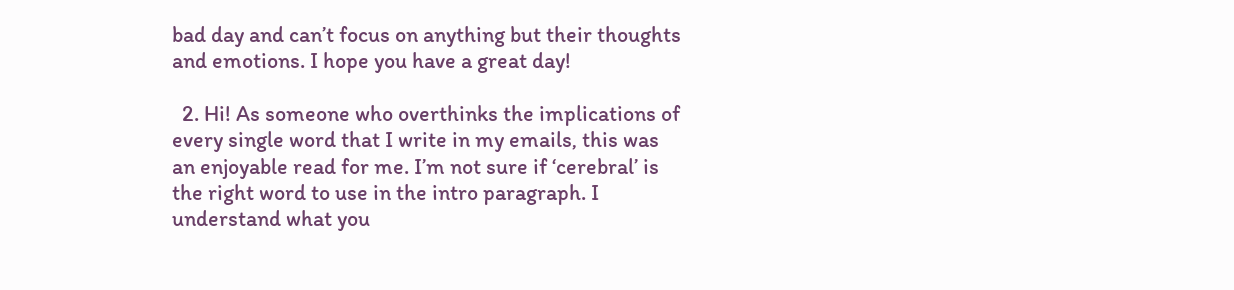bad day and can’t focus on anything but their thoughts and emotions. I hope you have a great day!

  2. Hi! As someone who overthinks the implications of every single word that I write in my emails, this was an enjoyable read for me. I’m not sure if ‘cerebral’ is the right word to use in the intro paragraph. I understand what you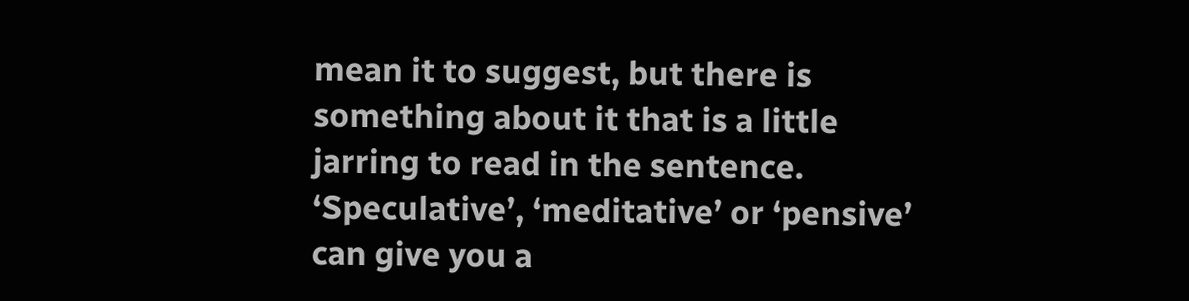mean it to suggest, but there is something about it that is a little jarring to read in the sentence. ‘Speculative’, ‘meditative’ or ‘pensive’ can give you a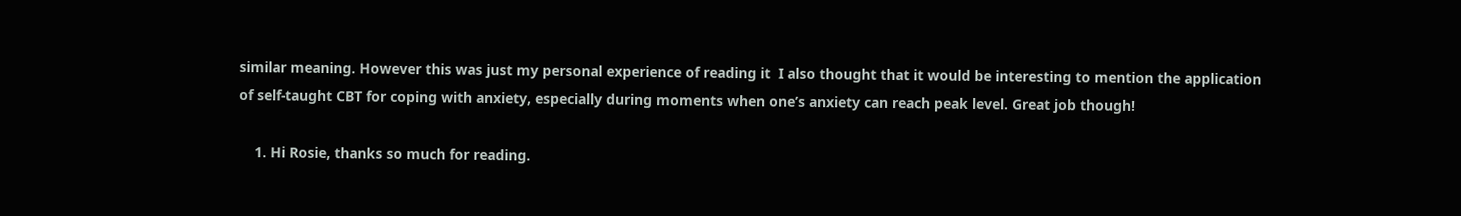similar meaning. However this was just my personal experience of reading it  I also thought that it would be interesting to mention the application of self-taught CBT for coping with anxiety, especially during moments when one’s anxiety can reach peak level. Great job though!

    1. Hi Rosie, thanks so much for reading.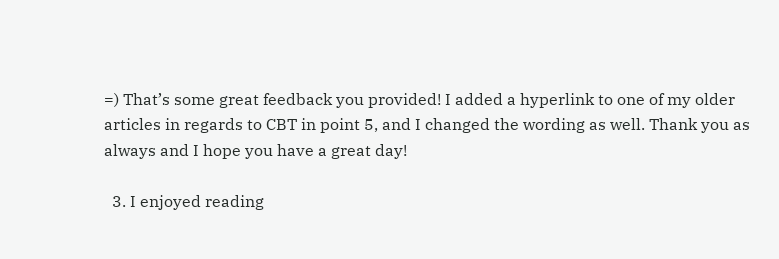=) That’s some great feedback you provided! I added a hyperlink to one of my older articles in regards to CBT in point 5, and I changed the wording as well. Thank you as always and I hope you have a great day!

  3. I enjoyed reading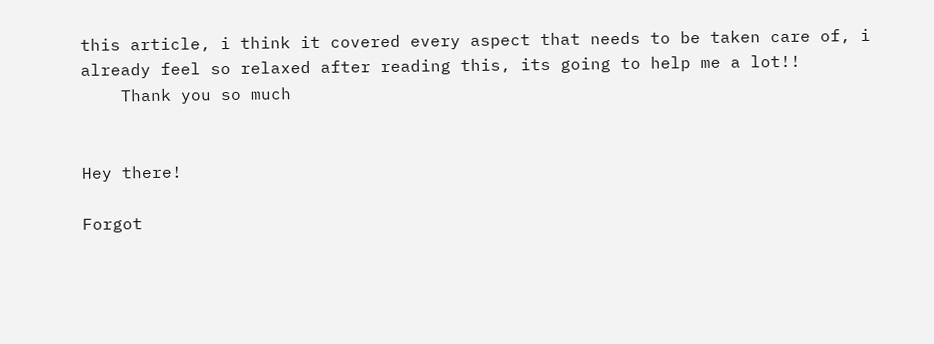this article, i think it covered every aspect that needs to be taken care of, i already feel so relaxed after reading this, its going to help me a lot!!
    Thank you so much


Hey there!

Forgot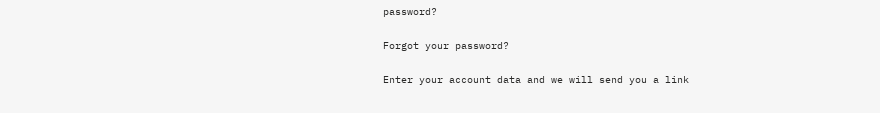password?

Forgot your password?

Enter your account data and we will send you a link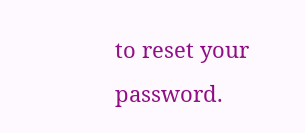to reset your password.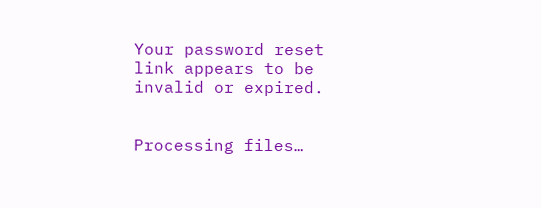Your password reset link appears to be invalid or expired.


Processing files…